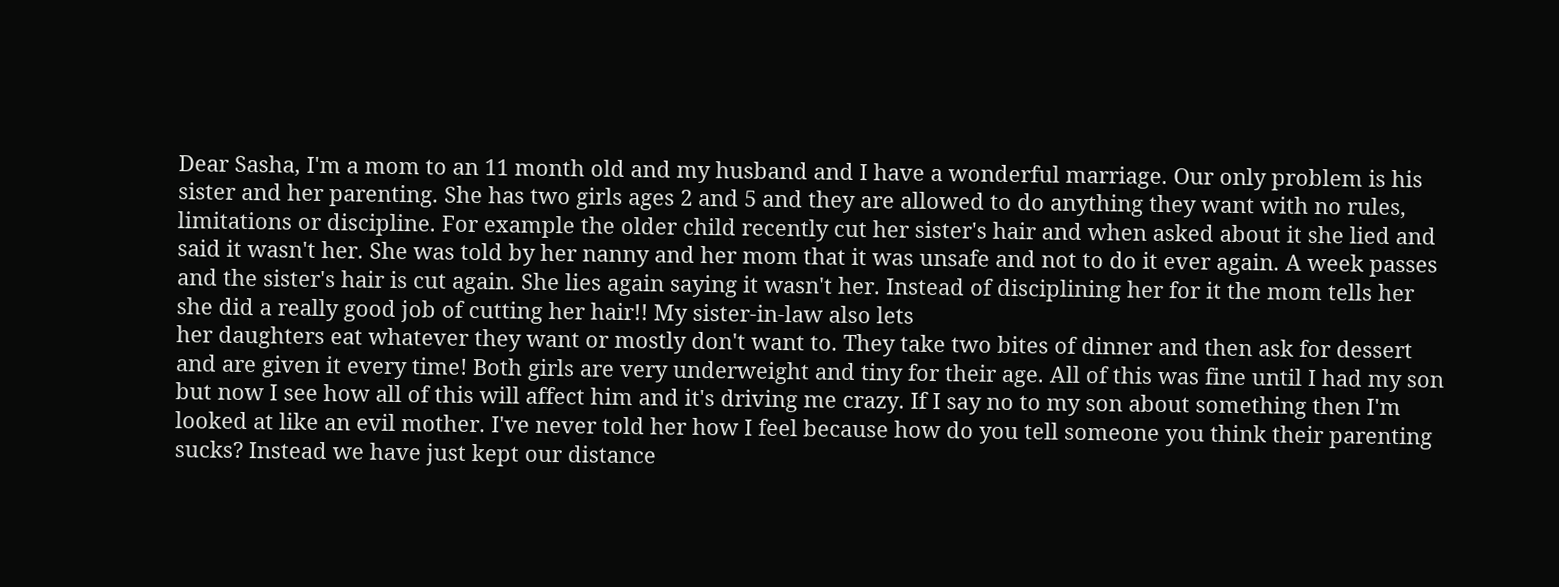Dear Sasha, I'm a mom to an 11 month old and my husband and I have a wonderful marriage. Our only problem is his sister and her parenting. She has two girls ages 2 and 5 and they are allowed to do anything they want with no rules, limitations or discipline. For example the older child recently cut her sister's hair and when asked about it she lied and said it wasn't her. She was told by her nanny and her mom that it was unsafe and not to do it ever again. A week passes and the sister's hair is cut again. She lies again saying it wasn't her. Instead of disciplining her for it the mom tells her she did a really good job of cutting her hair!! My sister-in-law also lets
her daughters eat whatever they want or mostly don't want to. They take two bites of dinner and then ask for dessert and are given it every time! Both girls are very underweight and tiny for their age. All of this was fine until I had my son but now I see how all of this will affect him and it's driving me crazy. If I say no to my son about something then I'm looked at like an evil mother. I've never told her how I feel because how do you tell someone you think their parenting sucks? Instead we have just kept our distance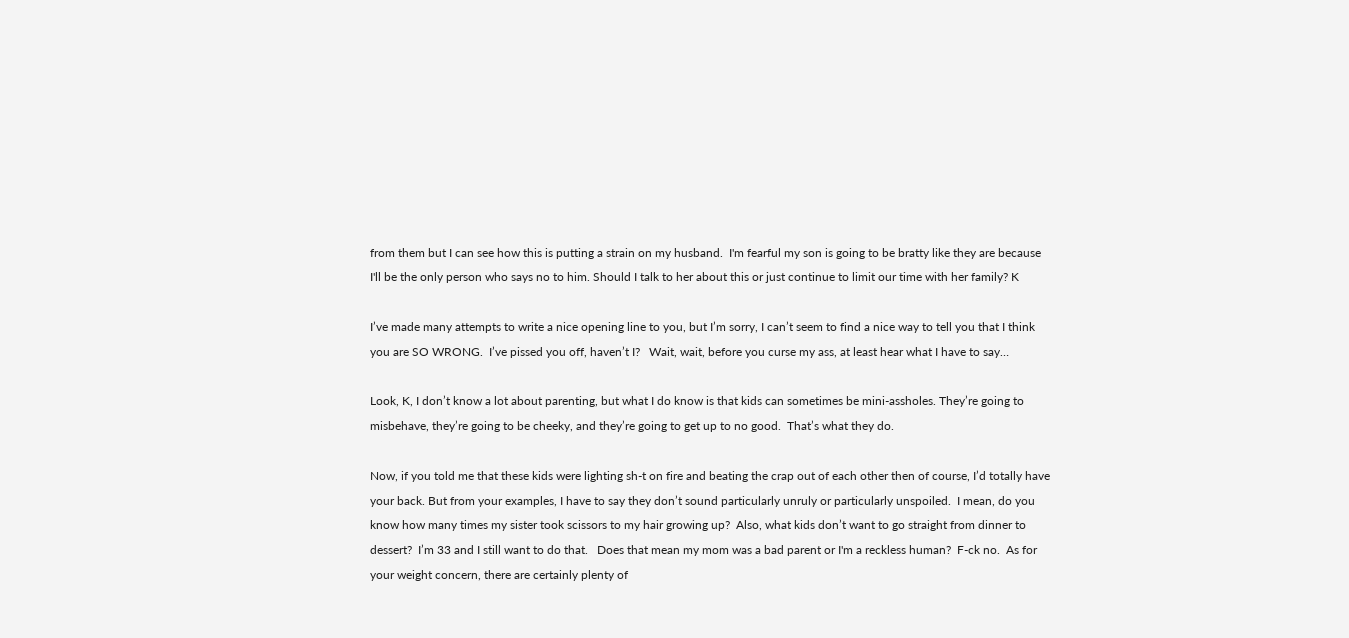from them but I can see how this is putting a strain on my husband.  I'm fearful my son is going to be bratty like they are because I'll be the only person who says no to him. Should I talk to her about this or just continue to limit our time with her family? K

I’ve made many attempts to write a nice opening line to you, but I’m sorry, I can’t seem to find a nice way to tell you that I think you are SO WRONG.  I’ve pissed you off, haven’t I?   Wait, wait, before you curse my ass, at least hear what I have to say…

Look, K, I don’t know a lot about parenting, but what I do know is that kids can sometimes be mini-assholes. They’re going to misbehave, they’re going to be cheeky, and they’re going to get up to no good.  That’s what they do.

Now, if you told me that these kids were lighting sh-t on fire and beating the crap out of each other then of course, I’d totally have your back. But from your examples, I have to say they don’t sound particularly unruly or particularly unspoiled.  I mean, do you know how many times my sister took scissors to my hair growing up?  Also, what kids don’t want to go straight from dinner to dessert?  I’m 33 and I still want to do that.   Does that mean my mom was a bad parent or I'm a reckless human?  F-ck no.  As for your weight concern, there are certainly plenty of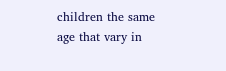children the same age that vary in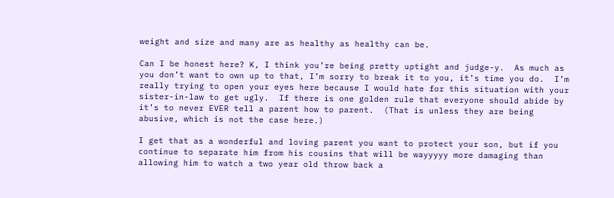weight and size and many are as healthy as healthy can be.

Can I be honest here? K, I think you’re being pretty uptight and judge-y.  As much as you don’t want to own up to that, I’m sorry to break it to you, it’s time you do.  I’m really trying to open your eyes here because I would hate for this situation with your sister-in-law to get ugly.  If there is one golden rule that everyone should abide by it’s to never EVER tell a parent how to parent.  (That is unless they are being abusive, which is not the case here.)

I get that as a wonderful and loving parent you want to protect your son, but if you continue to separate him from his cousins that will be wayyyyy more damaging than allowing him to watch a two year old throw back a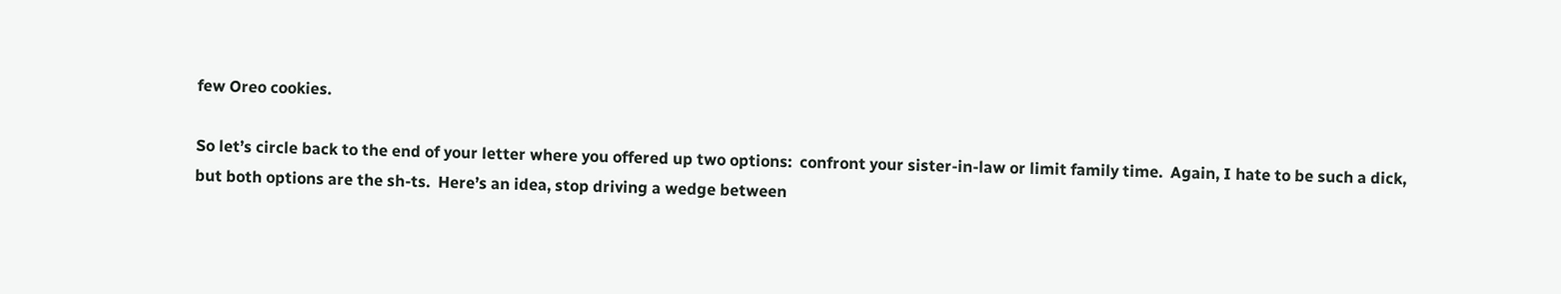few Oreo cookies.

So let’s circle back to the end of your letter where you offered up two options:  confront your sister-in-law or limit family time.  Again, I hate to be such a dick, but both options are the sh-ts.  Here’s an idea, stop driving a wedge between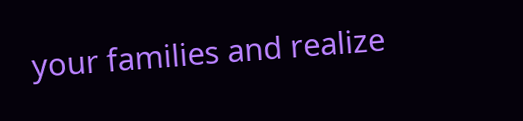your families and realize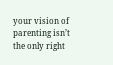your vision of parenting isn’t the only right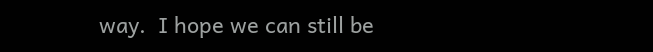way.  I hope we can still be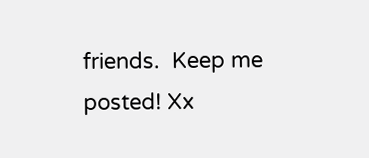friends.  Keep me posted! Xx